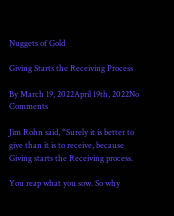Nuggets of Gold

Giving Starts the Receiving Process

By March 19, 2022April 19th, 2022No Comments

Jim Rohn said, “Surely it is better to give than it is to receive, because Giving starts the Receiving process.

You reap what you sow. So why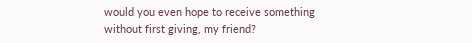would you even hope to receive something without first giving, my friend?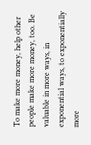To make more money, help other people make more money, too. Be valuable in more ways, in exponential ways, to exponentially more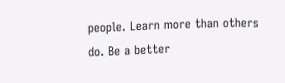people. Learn more than others do. Be a better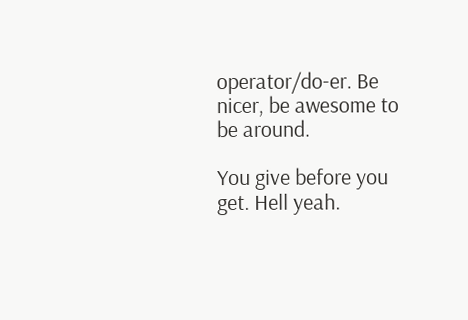operator/do-er. Be nicer, be awesome to be around.

You give before you get. Hell yeah.